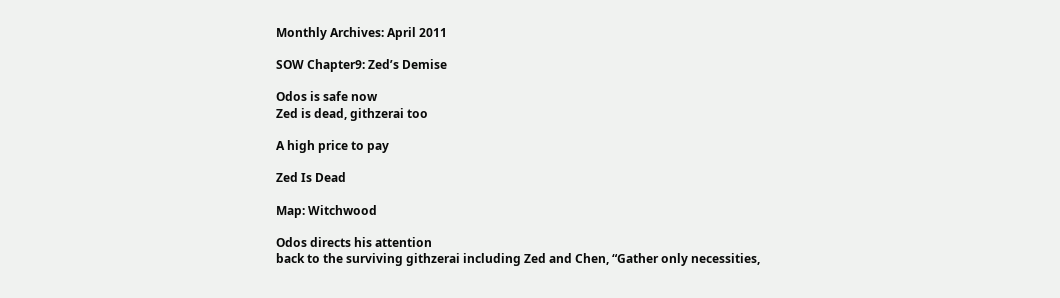Monthly Archives: April 2011

SOW Chapter9: Zed’s Demise

Odos is safe now
Zed is dead, githzerai too

A high price to pay

Zed Is Dead

Map: Witchwood

Odos directs his attention
back to the surviving githzerai including Zed and Chen, “Gather only necessities,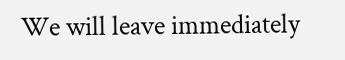We will leave immediately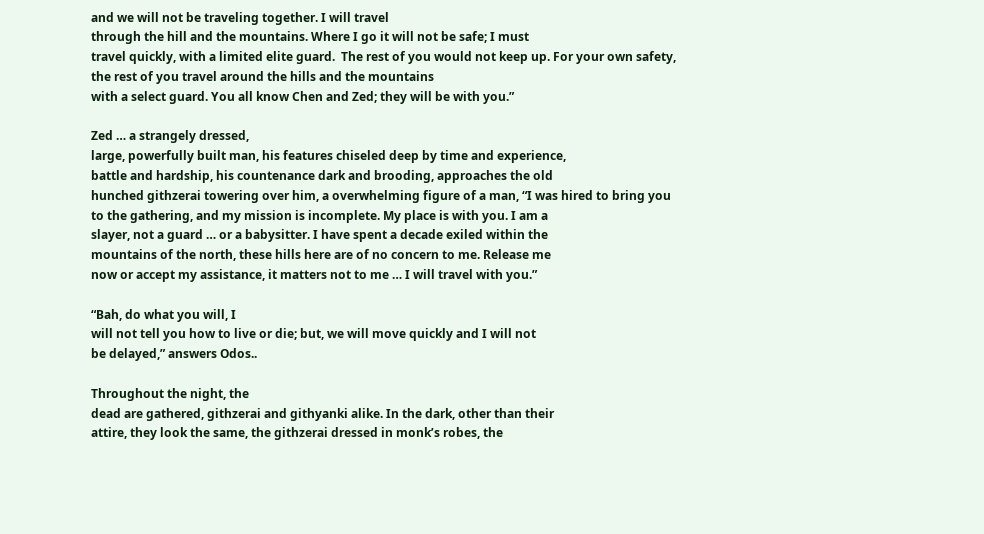and we will not be traveling together. I will travel
through the hill and the mountains. Where I go it will not be safe; I must
travel quickly, with a limited elite guard.  The rest of you would not keep up. For your own safety, the rest of you travel around the hills and the mountains
with a select guard. You all know Chen and Zed; they will be with you.”

Zed … a strangely dressed,
large, powerfully built man, his features chiseled deep by time and experience,
battle and hardship, his countenance dark and brooding, approaches the old
hunched githzerai towering over him, a overwhelming figure of a man, “I was hired to bring you
to the gathering, and my mission is incomplete. My place is with you. I am a
slayer, not a guard … or a babysitter. I have spent a decade exiled within the
mountains of the north, these hills here are of no concern to me. Release me
now or accept my assistance, it matters not to me … I will travel with you.”

“Bah, do what you will, I
will not tell you how to live or die; but, we will move quickly and I will not
be delayed,” answers Odos..

Throughout the night, the
dead are gathered, githzerai and githyanki alike. In the dark, other than their
attire, they look the same, the githzerai dressed in monk’s robes, the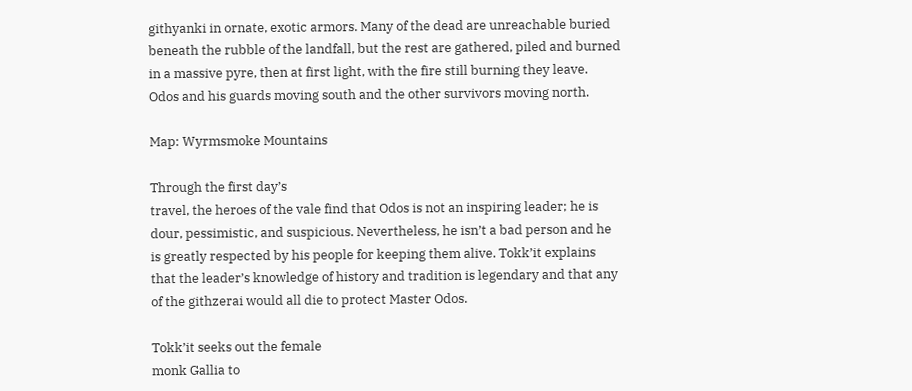githyanki in ornate, exotic armors. Many of the dead are unreachable buried
beneath the rubble of the landfall, but the rest are gathered, piled and burned
in a massive pyre, then at first light, with the fire still burning they leave.
Odos and his guards moving south and the other survivors moving north.

Map: Wyrmsmoke Mountains

Through the first day’s
travel, the heroes of the vale find that Odos is not an inspiring leader; he is
dour, pessimistic, and suspicious. Nevertheless, he isn’t a bad person and he
is greatly respected by his people for keeping them alive. Tokk’it explains
that the leader’s knowledge of history and tradition is legendary and that any
of the githzerai would all die to protect Master Odos.

Tokk’it seeks out the female
monk Gallia to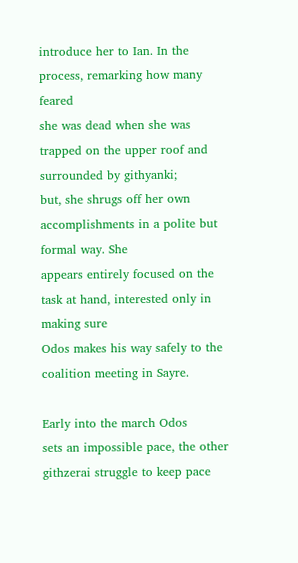introduce her to Ian. In the process, remarking how many feared
she was dead when she was trapped on the upper roof and surrounded by githyanki;
but, she shrugs off her own accomplishments in a polite but formal way. She
appears entirely focused on the task at hand, interested only in making sure
Odos makes his way safely to the coalition meeting in Sayre.

Early into the march Odos
sets an impossible pace, the other githzerai struggle to keep pace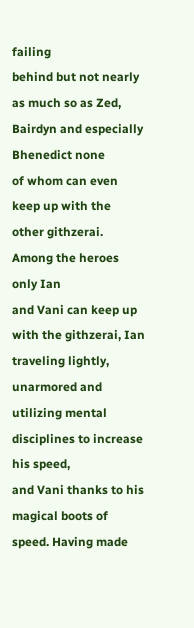failing
behind but not nearly as much so as Zed, Bairdyn and especially Bhenedict none
of whom can even keep up with the other githzerai. Among the heroes only Ian
and Vani can keep up with the githzerai, Ian traveling lightly, unarmored and utilizing mental disciplines to increase his speed,
and Vani thanks to his magical boots of speed. Having made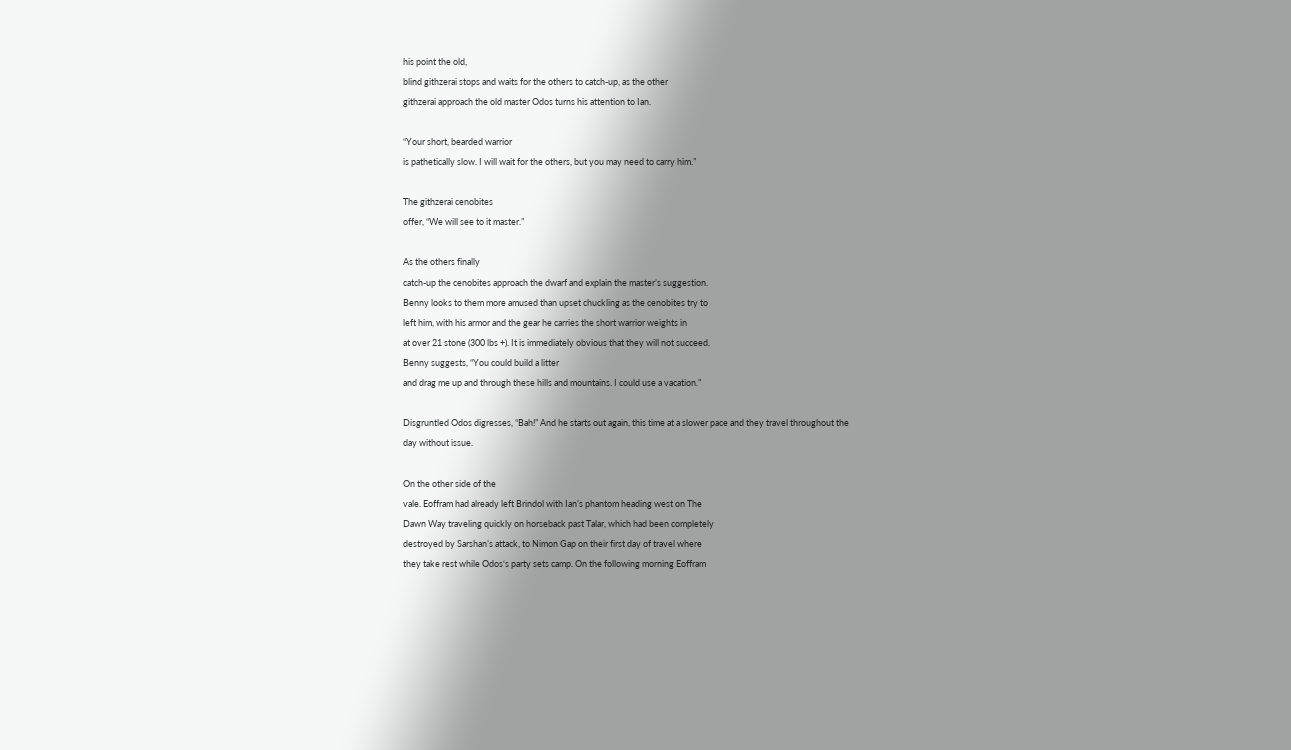his point the old,
blind githzerai stops and waits for the others to catch-up, as the other
githzerai approach the old master Odos turns his attention to Ian.

“Your short, bearded warrior
is pathetically slow. I will wait for the others, but you may need to carry him.”

The githzerai cenobites
offer, “We will see to it master.”

As the others finally
catch-up the cenobites approach the dwarf and explain the master’s suggestion.
Benny looks to them more amused than upset chuckling as the cenobites try to
left him, with his armor and the gear he carries the short warrior weights in
at over 21 stone (300 lbs +). It is immediately obvious that they will not succeed.
Benny suggests, “You could build a litter
and drag me up and through these hills and mountains. I could use a vacation.”

Disgruntled Odos digresses, “Bah!” And he starts out again, this time at a slower pace and they travel throughout the
day without issue.

On the other side of the
vale. Eoffram had already left Brindol with Ian’s phantom heading west on The
Dawn Way traveling quickly on horseback past Talar, which had been completely
destroyed by Sarshan’s attack, to Nimon Gap on their first day of travel where
they take rest while Odos‘s party sets camp. On the following morning Eoffram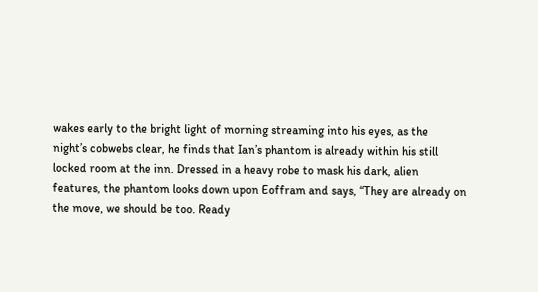wakes early to the bright light of morning streaming into his eyes, as the
night’s cobwebs clear, he finds that Ian’s phantom is already within his still
locked room at the inn. Dressed in a heavy robe to mask his dark, alien
features, the phantom looks down upon Eoffram and says, “They are already on
the move, we should be too. Ready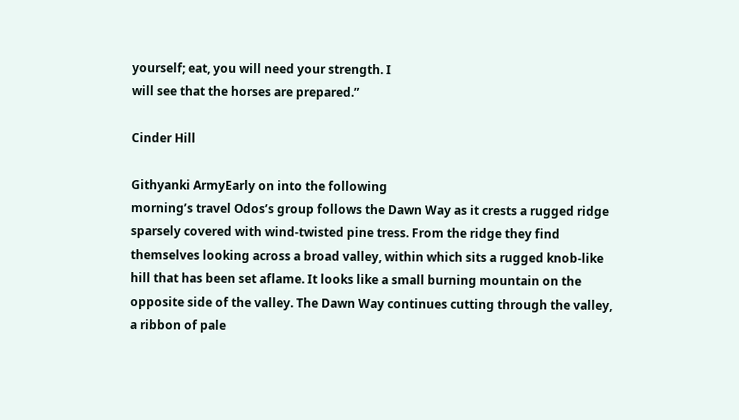yourself; eat, you will need your strength. I
will see that the horses are prepared.”

Cinder Hill

Githyanki ArmyEarly on into the following
morning’s travel Odos’s group follows the Dawn Way as it crests a rugged ridge
sparsely covered with wind-twisted pine tress. From the ridge they find
themselves looking across a broad valley, within which sits a rugged knob-like
hill that has been set aflame. It looks like a small burning mountain on the
opposite side of the valley. The Dawn Way continues cutting through the valley,
a ribbon of pale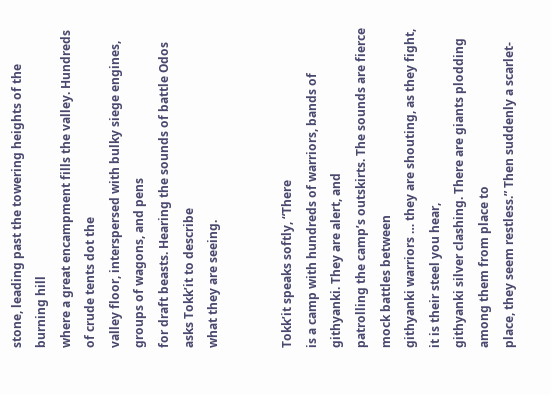stone, leading past the towering heights of the burning hill
where a great encampment fills the valley. Hundreds of crude tents dot the
valley floor, interspersed with bulky siege engines, groups of wagons, and pens
for draft beasts. Hearing the sounds of battle Odos asks Tokk’it to describe
what they are seeing.


Tokk’it speaks softly, “There
is a camp with hundreds of warriors, bands of githyanki. They are alert, and
patrolling the camp’s outskirts. The sounds are fierce mock battles between
githyanki warriors … they are shouting, as they fight, it is their steel you hear,
githyanki silver clashing. There are giants plodding among them from place to
place, they seem restless.” Then suddenly a scarlet-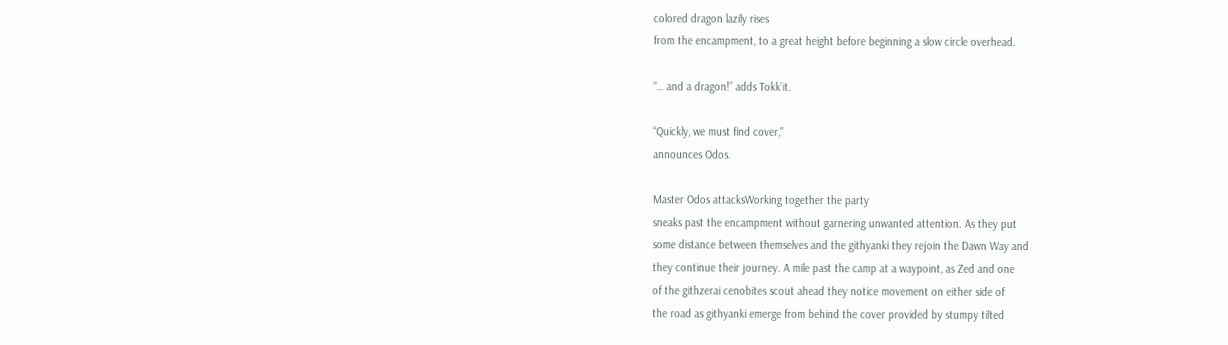colored dragon lazily rises
from the encampment, to a great height before beginning a slow circle overhead.

“… and a dragon!” adds Tokk’it.

“Quickly, we must find cover,"
announces Odos.

Master Odos attacksWorking together the party
sneaks past the encampment without garnering unwanted attention. As they put
some distance between themselves and the githyanki they rejoin the Dawn Way and
they continue their journey. A mile past the camp at a waypoint, as Zed and one
of the githzerai cenobites scout ahead they notice movement on either side of
the road as githyanki emerge from behind the cover provided by stumpy tilted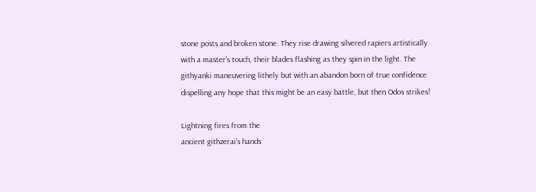stone posts and broken stone. They rise drawing silvered rapiers artistically
with a master’s touch, their blades flashing as they spin in the light. The
githyanki maneuvering lithely but with an abandon born of true confidence
dispelling any hope that this might be an easy battle, but then Odos strikes!

Lightning fires from the
ancient githzerai’s hands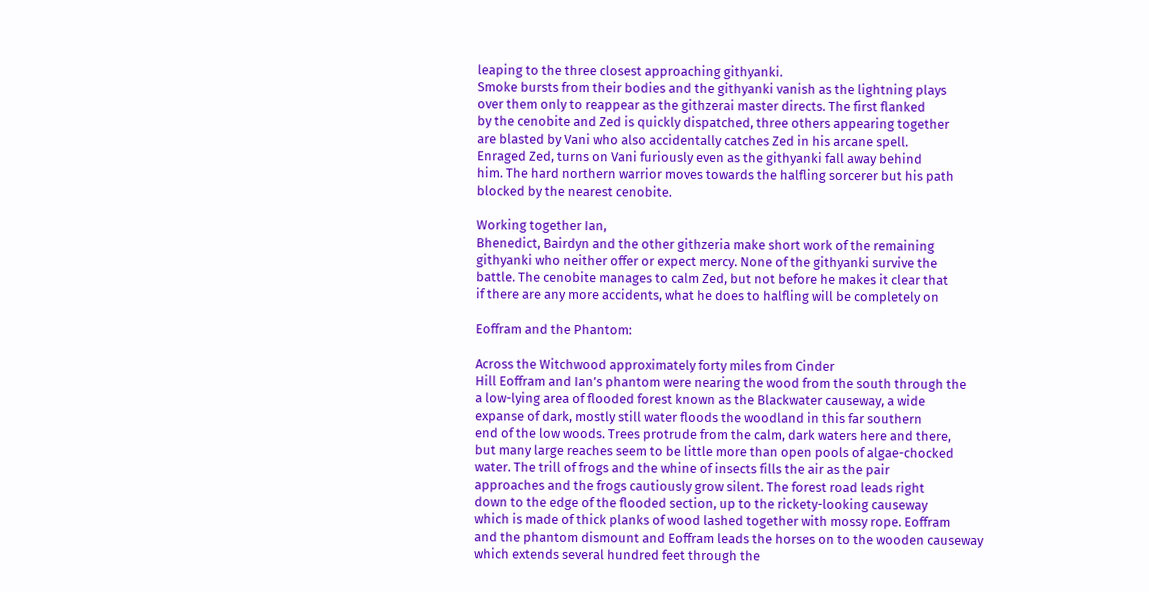leaping to the three closest approaching githyanki.
Smoke bursts from their bodies and the githyanki vanish as the lightning plays
over them only to reappear as the githzerai master directs. The first flanked
by the cenobite and Zed is quickly dispatched, three others appearing together
are blasted by Vani who also accidentally catches Zed in his arcane spell.
Enraged Zed, turns on Vani furiously even as the githyanki fall away behind
him. The hard northern warrior moves towards the halfling sorcerer but his path
blocked by the nearest cenobite.

Working together Ian,
Bhenedict, Bairdyn and the other githzeria make short work of the remaining
githyanki who neither offer or expect mercy. None of the githyanki survive the
battle. The cenobite manages to calm Zed, but not before he makes it clear that
if there are any more accidents, what he does to halfling will be completely on

Eoffram and the Phantom:

Across the Witchwood approximately forty miles from Cinder
Hill Eoffram and Ian’s phantom were nearing the wood from the south through the
a low-lying area of flooded forest known as the Blackwater causeway, a wide
expanse of dark, mostly still water floods the woodland in this far southern
end of the low woods. Trees protrude from the calm, dark waters here and there,
but many large reaches seem to be little more than open pools of algae-chocked
water. The trill of frogs and the whine of insects fills the air as the pair
approaches and the frogs cautiously grow silent. The forest road leads right
down to the edge of the flooded section, up to the rickety-looking causeway
which is made of thick planks of wood lashed together with mossy rope. Eoffram
and the phantom dismount and Eoffram leads the horses on to the wooden causeway
which extends several hundred feet through the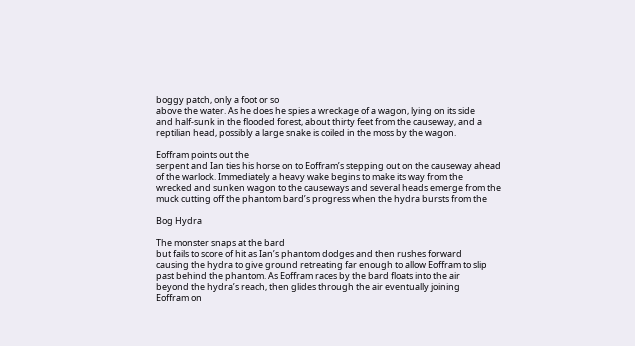boggy patch, only a foot or so
above the water. As he does he spies a wreckage of a wagon, lying on its side
and half-sunk in the flooded forest, about thirty feet from the causeway, and a
reptilian head, possibly a large snake is coiled in the moss by the wagon.

Eoffram points out the
serpent and Ian ties his horse on to Eoffram’s stepping out on the causeway ahead
of the warlock. Immediately a heavy wake begins to make its way from the
wrecked and sunken wagon to the causeways and several heads emerge from the
muck cutting off the phantom bard’s progress when the hydra bursts from the

Bog Hydra

The monster snaps at the bard
but fails to score of hit as Ian’s phantom dodges and then rushes forward
causing the hydra to give ground retreating far enough to allow Eoffram to slip
past behind the phantom. As Eoffram races by the bard floats into the air
beyond the hydra’s reach, then glides through the air eventually joining
Eoffram on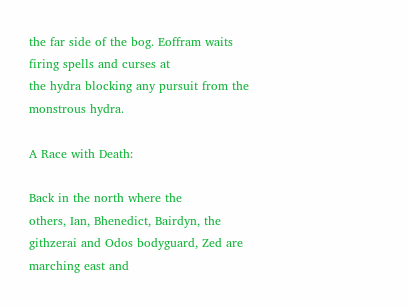the far side of the bog. Eoffram waits firing spells and curses at
the hydra blocking any pursuit from the monstrous hydra.

A Race with Death:

Back in the north where the
others, Ian, Bhenedict, Bairdyn, the githzerai and Odos bodyguard, Zed are
marching east and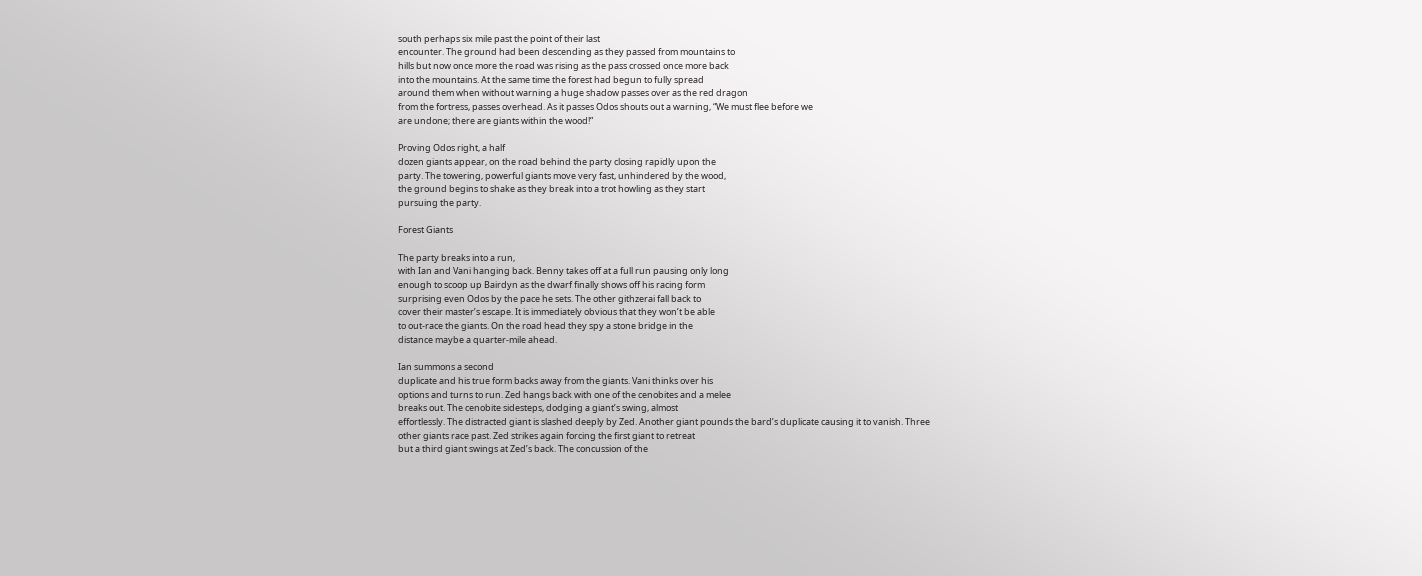south perhaps six mile past the point of their last
encounter. The ground had been descending as they passed from mountains to
hills but now once more the road was rising as the pass crossed once more back
into the mountains. At the same time the forest had begun to fully spread
around them when without warning a huge shadow passes over as the red dragon
from the fortress, passes overhead. As it passes Odos shouts out a warning, “We must flee before we
are undone; there are giants within the wood!”

Proving Odos right, a half
dozen giants appear, on the road behind the party closing rapidly upon the
party. The towering, powerful giants move very fast, unhindered by the wood,
the ground begins to shake as they break into a trot howling as they start
pursuing the party.

Forest Giants

The party breaks into a run,
with Ian and Vani hanging back. Benny takes off at a full run pausing only long
enough to scoop up Bairdyn as the dwarf finally shows off his racing form
surprising even Odos by the pace he sets. The other githzerai fall back to
cover their master’s escape. It is immediately obvious that they won’t be able
to out-race the giants. On the road head they spy a stone bridge in the
distance maybe a quarter-mile ahead.

Ian summons a second
duplicate and his true form backs away from the giants. Vani thinks over his
options and turns to run. Zed hangs back with one of the cenobites and a melee
breaks out. The cenobite sidesteps, dodging a giant’s swing, almost
effortlessly. The distracted giant is slashed deeply by Zed. Another giant pounds the bard’s duplicate causing it to vanish. Three
other giants race past. Zed strikes again forcing the first giant to retreat
but a third giant swings at Zed’s back. The concussion of the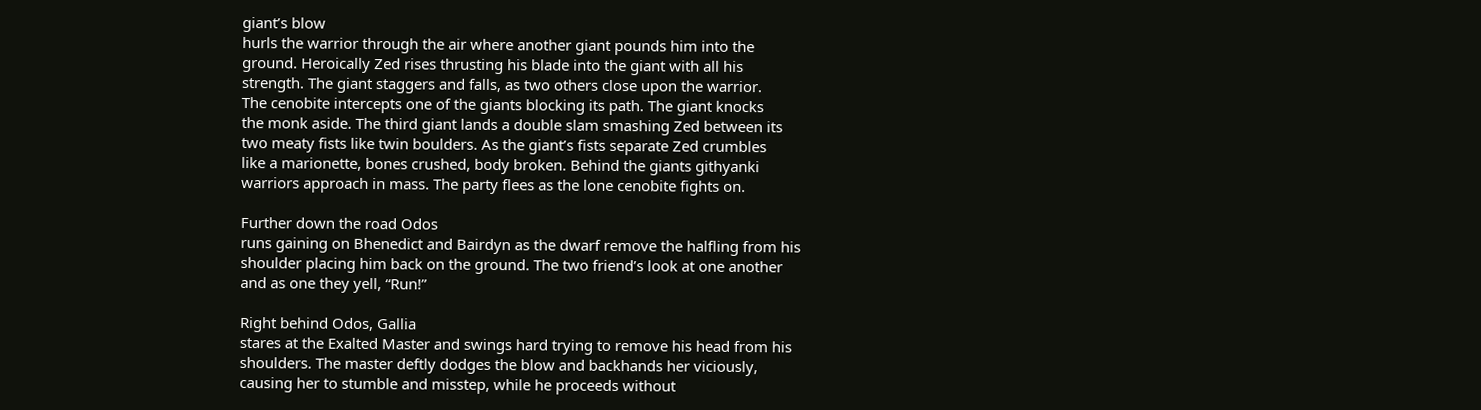giant’s blow
hurls the warrior through the air where another giant pounds him into the
ground. Heroically Zed rises thrusting his blade into the giant with all his
strength. The giant staggers and falls, as two others close upon the warrior.
The cenobite intercepts one of the giants blocking its path. The giant knocks
the monk aside. The third giant lands a double slam smashing Zed between its
two meaty fists like twin boulders. As the giant’s fists separate Zed crumbles
like a marionette, bones crushed, body broken. Behind the giants githyanki
warriors approach in mass. The party flees as the lone cenobite fights on.

Further down the road Odos
runs gaining on Bhenedict and Bairdyn as the dwarf remove the halfling from his
shoulder placing him back on the ground. The two friend’s look at one another
and as one they yell, “Run!”

Right behind Odos, Gallia
stares at the Exalted Master and swings hard trying to remove his head from his
shoulders. The master deftly dodges the blow and backhands her viciously,
causing her to stumble and misstep, while he proceeds without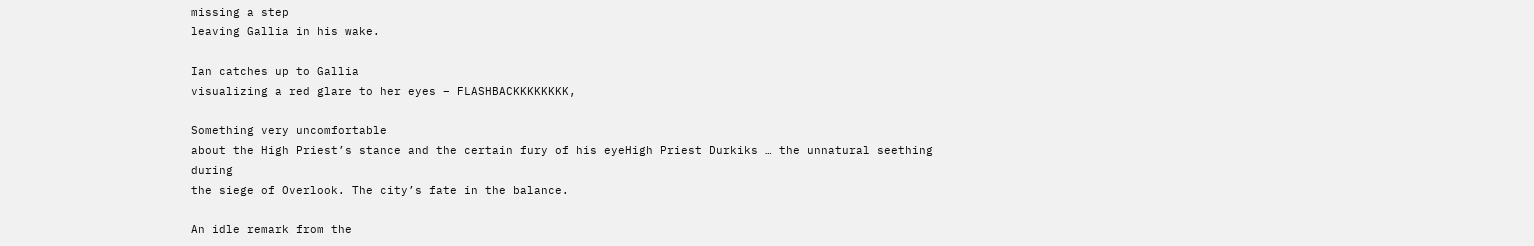missing a step
leaving Gallia in his wake.

Ian catches up to Gallia
visualizing a red glare to her eyes – FLASHBACKKKKKKKK,

Something very uncomfortable
about the High Priest’s stance and the certain fury of his eyeHigh Priest Durkiks … the unnatural seething during
the siege of Overlook. The city’s fate in the balance.

An idle remark from the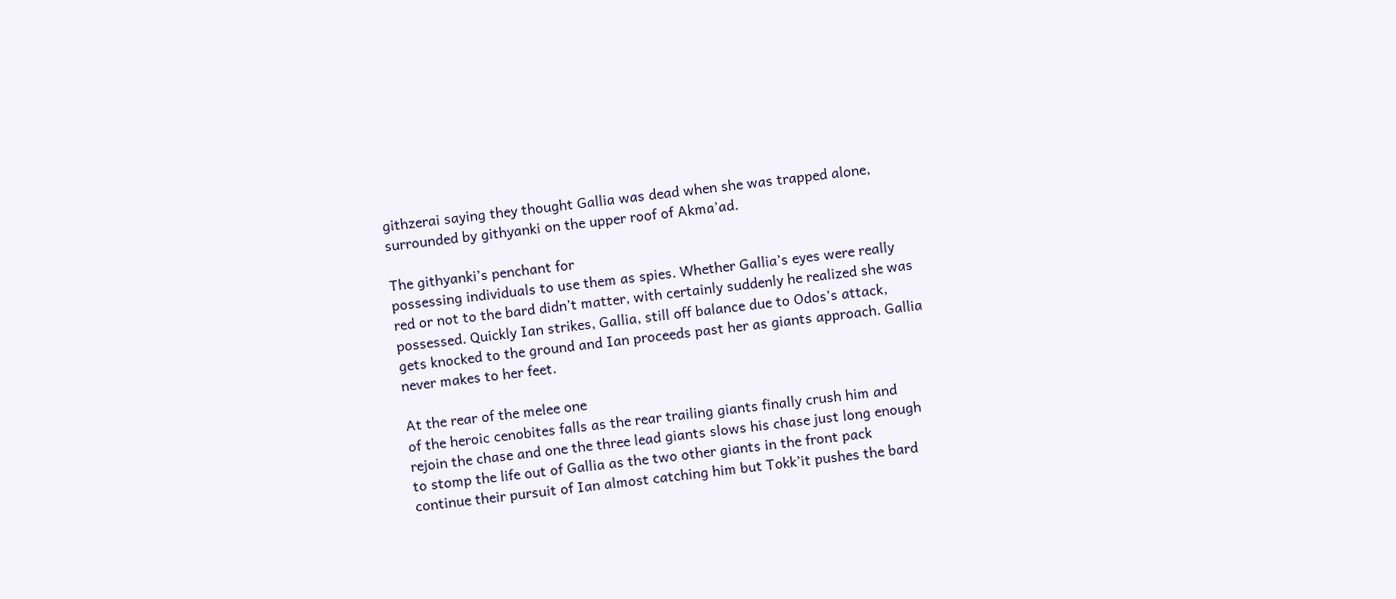githzerai saying they thought Gallia was dead when she was trapped alone,
surrounded by githyanki on the upper roof of Akma’ad.

The githyanki’s penchant for
possessing individuals to use them as spies. Whether Gallia’s eyes were really
red or not to the bard didn’t matter, with certainly suddenly he realized she was
possessed. Quickly Ian strikes, Gallia, still off balance due to Odos’s attack,
gets knocked to the ground and Ian proceeds past her as giants approach. Gallia
never makes to her feet.

At the rear of the melee one
of the heroic cenobites falls as the rear trailing giants finally crush him and
rejoin the chase and one the three lead giants slows his chase just long enough
to stomp the life out of Gallia as the two other giants in the front pack
continue their pursuit of Ian almost catching him but Tokk’it pushes the bard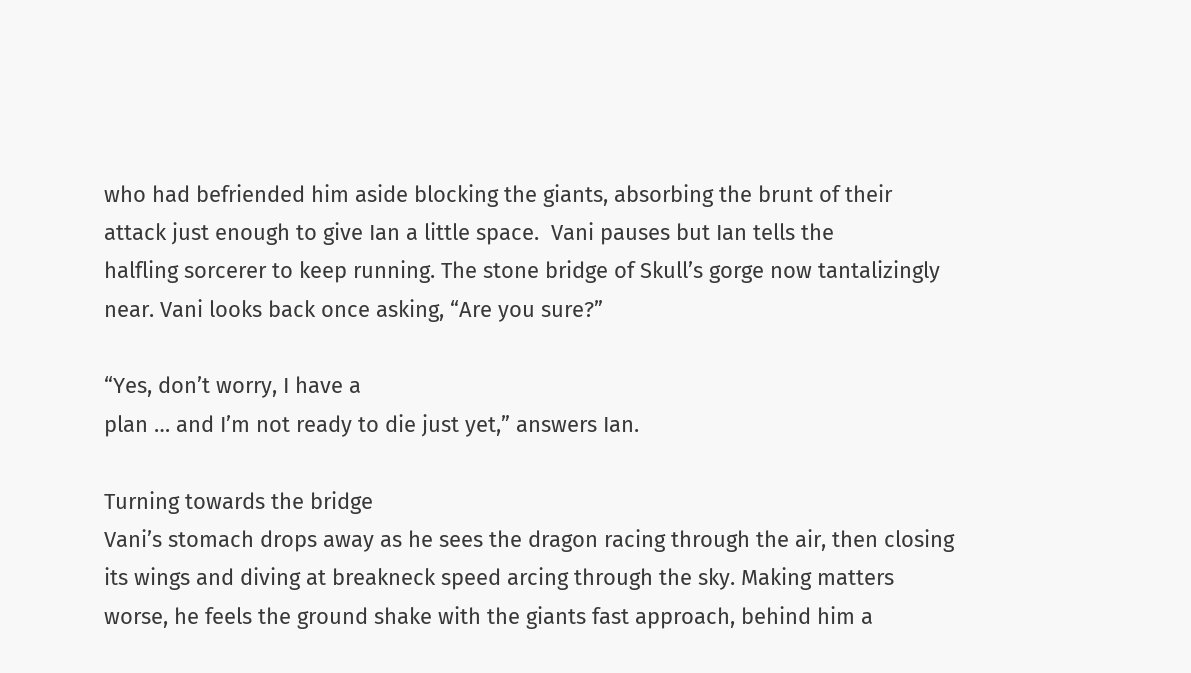who had befriended him aside blocking the giants, absorbing the brunt of their
attack just enough to give Ian a little space.  Vani pauses but Ian tells the
halfling sorcerer to keep running. The stone bridge of Skull’s gorge now tantalizingly
near. Vani looks back once asking, “Are you sure?”

“Yes, don’t worry, I have a
plan … and I’m not ready to die just yet,” answers Ian.

Turning towards the bridge
Vani’s stomach drops away as he sees the dragon racing through the air, then closing
its wings and diving at breakneck speed arcing through the sky. Making matters
worse, he feels the ground shake with the giants fast approach, behind him a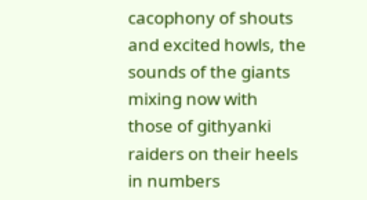cacophony of shouts and excited howls, the sounds of the giants mixing now with
those of githyanki raiders on their heels in numbers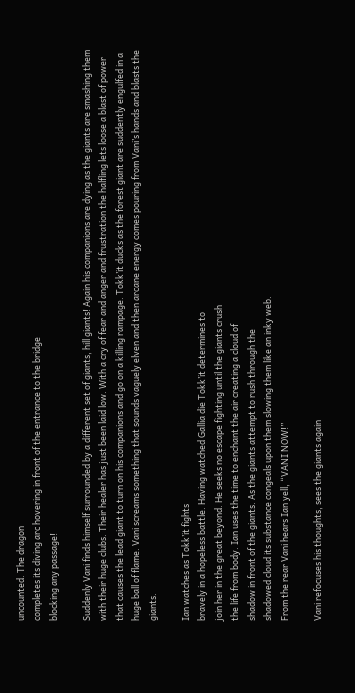uncounted. The dragon
completes its diving arc hovering in front of the entrance to the bridge
blocking any passage!

Suddenly Vani finds himself surrounded by a different set of giants, hill giants! Again his companions are dying as the giants are smashing them with their huge clubs. Their healer has just been laid low. With a cry of fear and anger and frustration the halfling lets loose a blast of power that causes the lead giant to turn on his companions and go on a killing rampage. Tokk’it ducks as the forest giant are suddently engulfed in a huge ball of flame. Vani screams something that sounds vaguely elven and then arcane energy comes pouring from Vani’s hands and blasts the giants.

Ian watches as Tokk’it fights
bravely in a hopeless battle. Having watched Gallia die Tokk’it determines to
join her in the great beyond. He seeks no escape fighting until the giants crush
the life from body. Ian uses the time to enchant the air creating a cloud of
shadow in front of the giants. As the giants attempt to rush through the
shadowed cloud its substance congeals upon them slowing them like an inky web.
From the rear Vani hears Ian yell, “VANI NOW!”

Vani refocuses his thoughts, sees the giants again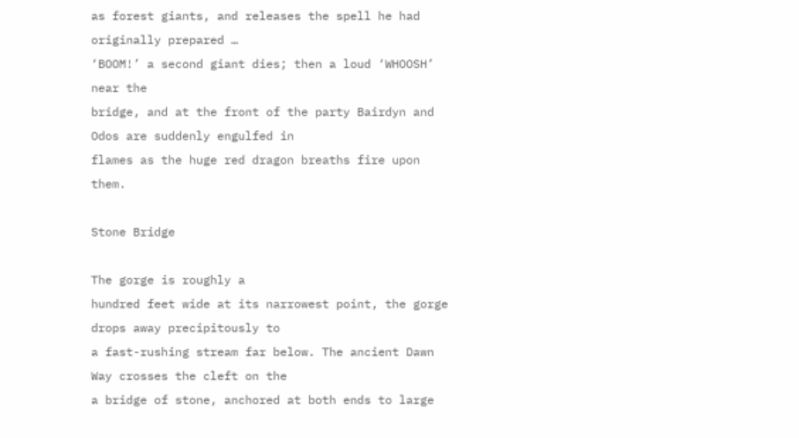as forest giants, and releases the spell he had originally prepared …
‘BOOM!’ a second giant dies; then a loud ‘WHOOSH’ near the
bridge, and at the front of the party Bairdyn and Odos are suddenly engulfed in
flames as the huge red dragon breaths fire upon them.

Stone Bridge

The gorge is roughly a
hundred feet wide at its narrowest point, the gorge drops away precipitously to
a fast-rushing stream far below. The ancient Dawn Way crosses the cleft on the
a bridge of stone, anchored at both ends to large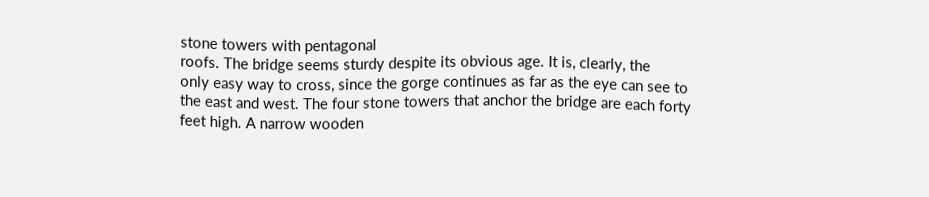stone towers with pentagonal
roofs. The bridge seems sturdy despite its obvious age. It is, clearly, the
only easy way to cross, since the gorge continues as far as the eye can see to
the east and west. The four stone towers that anchor the bridge are each forty
feet high. A narrow wooden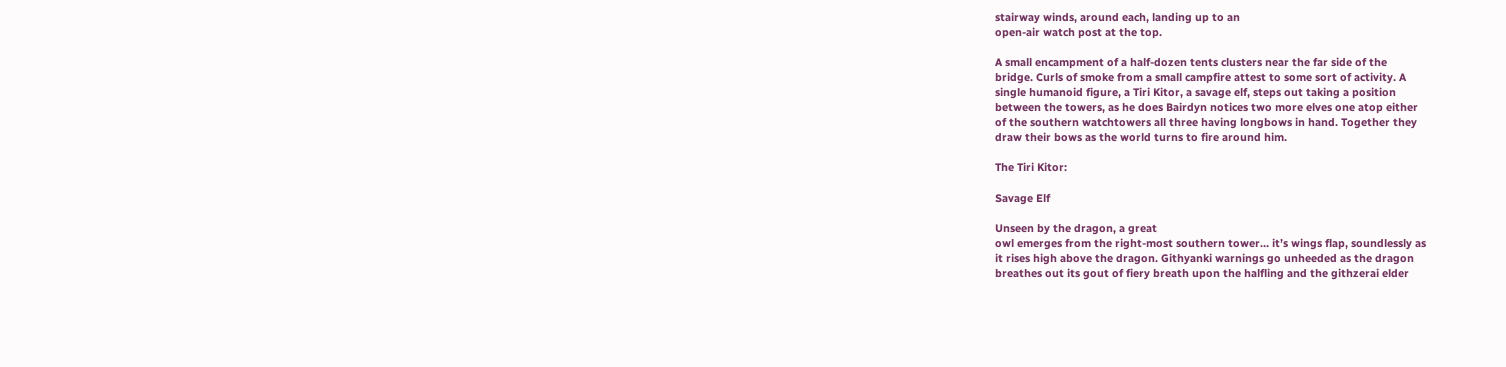stairway winds, around each, landing up to an
open-air watch post at the top.

A small encampment of a half-dozen tents clusters near the far side of the
bridge. Curls of smoke from a small campfire attest to some sort of activity. A
single humanoid figure, a Tiri Kitor, a savage elf, steps out taking a position
between the towers, as he does Bairdyn notices two more elves one atop either
of the southern watchtowers all three having longbows in hand. Together they
draw their bows as the world turns to fire around him.

The Tiri Kitor:

Savage Elf

Unseen by the dragon, a great
owl emerges from the right-most southern tower… it’s wings flap, soundlessly as
it rises high above the dragon. Githyanki warnings go unheeded as the dragon
breathes out its gout of fiery breath upon the halfling and the githzerai elder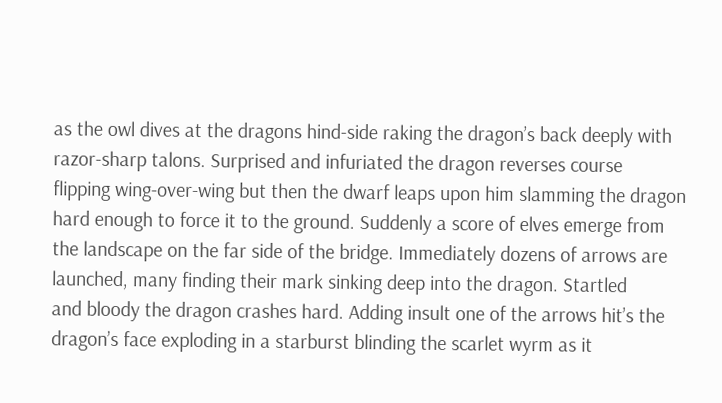as the owl dives at the dragons hind-side raking the dragon’s back deeply with
razor-sharp talons. Surprised and infuriated the dragon reverses course
flipping wing-over-wing but then the dwarf leaps upon him slamming the dragon
hard enough to force it to the ground. Suddenly a score of elves emerge from
the landscape on the far side of the bridge. Immediately dozens of arrows are
launched, many finding their mark sinking deep into the dragon. Startled
and bloody the dragon crashes hard. Adding insult one of the arrows hit’s the
dragon’s face exploding in a starburst blinding the scarlet wyrm as it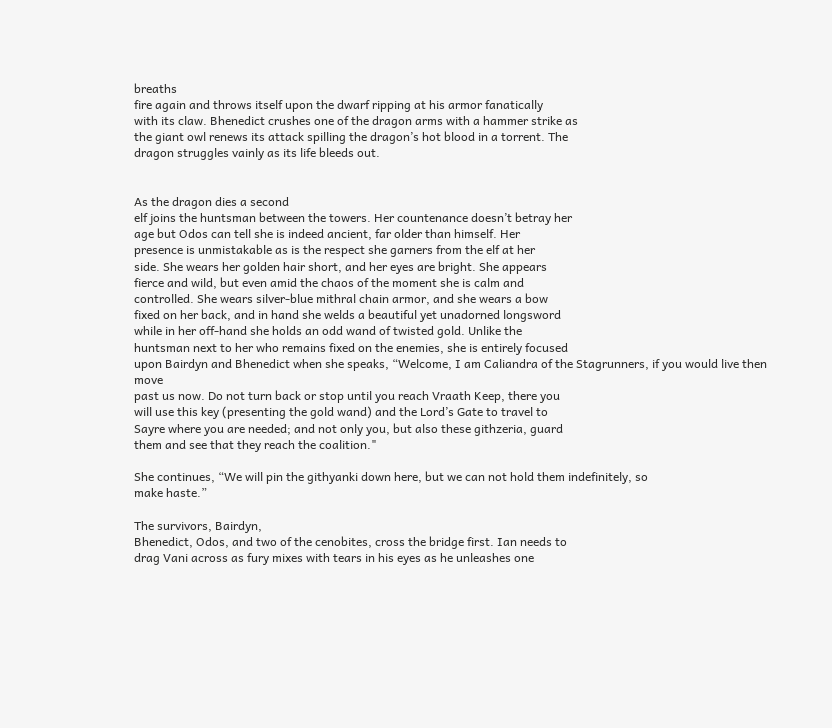breaths
fire again and throws itself upon the dwarf ripping at his armor fanatically
with its claw. Bhenedict crushes one of the dragon arms with a hammer strike as
the giant owl renews its attack spilling the dragon’s hot blood in a torrent. The
dragon struggles vainly as its life bleeds out.


As the dragon dies a second
elf joins the huntsman between the towers. Her countenance doesn’t betray her
age but Odos can tell she is indeed ancient, far older than himself. Her
presence is unmistakable as is the respect she garners from the elf at her
side. She wears her golden hair short, and her eyes are bright. She appears
fierce and wild, but even amid the chaos of the moment she is calm and
controlled. She wears silver-blue mithral chain armor, and she wears a bow
fixed on her back, and in hand she welds a beautiful yet unadorned longsword
while in her off-hand she holds an odd wand of twisted gold. Unlike the
huntsman next to her who remains fixed on the enemies, she is entirely focused
upon Bairdyn and Bhenedict when she speaks, “Welcome, I am Caliandra of the Stagrunners, if you would live then move
past us now. Do not turn back or stop until you reach Vraath Keep, there you
will use this key (presenting the gold wand) and the Lord’s Gate to travel to
Sayre where you are needed; and not only you, but also these githzeria, guard
them and see that they reach the coalition."

She continues, “We will pin the githyanki down here, but we can not hold them indefinitely, so
make haste.”

The survivors, Bairdyn,
Bhenedict, Odos, and two of the cenobites, cross the bridge first. Ian needs to
drag Vani across as fury mixes with tears in his eyes as he unleashes one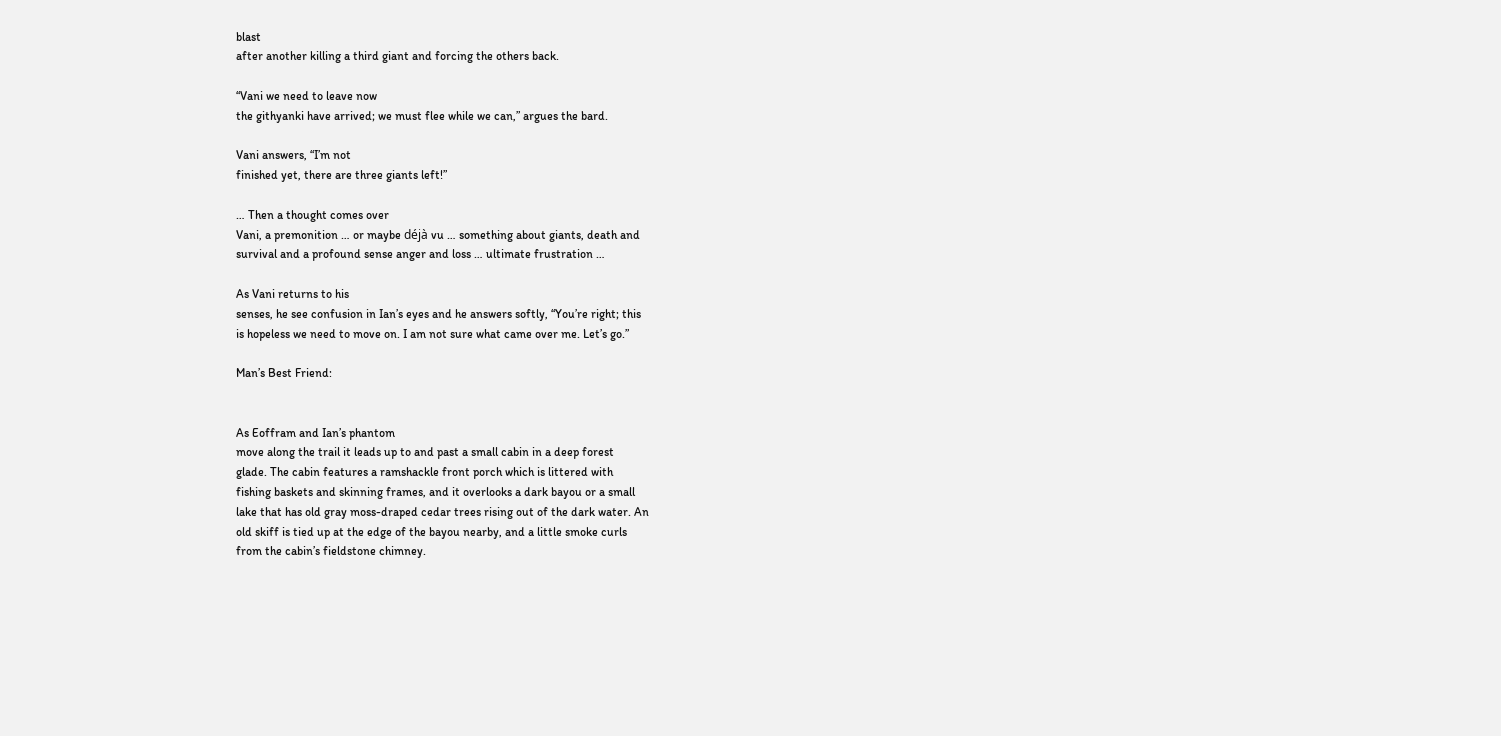blast
after another killing a third giant and forcing the others back.

“Vani we need to leave now
the githyanki have arrived; we must flee while we can,” argues the bard.

Vani answers, “I’m not
finished yet, there are three giants left!”

… Then a thought comes over
Vani, a premonition … or maybe déjà vu … something about giants, death and
survival and a profound sense anger and loss … ultimate frustration …

As Vani returns to his
senses, he see confusion in Ian’s eyes and he answers softly, “You’re right; this
is hopeless we need to move on. I am not sure what came over me. Let’s go.”

Man’s Best Friend:


As Eoffram and Ian’s phantom
move along the trail it leads up to and past a small cabin in a deep forest
glade. The cabin features a ramshackle front porch which is littered with
fishing baskets and skinning frames, and it overlooks a dark bayou or a small
lake that has old gray moss-draped cedar trees rising out of the dark water. An
old skiff is tied up at the edge of the bayou nearby, and a little smoke curls
from the cabin’s fieldstone chimney.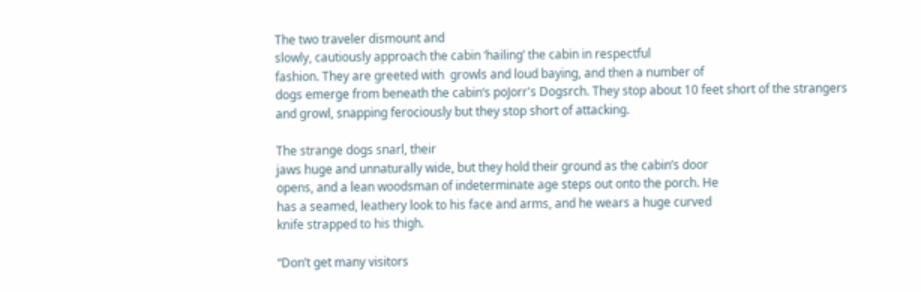The two traveler dismount and
slowly, cautiously approach the cabin ‘hailing’ the cabin in respectful
fashion. They are greeted with  growls and loud baying, and then a number of
dogs emerge from beneath the cabin‘s poJorr's Dogsrch. They stop about 10 feet short of the strangers
and growl, snapping ferociously but they stop short of attacking.

The strange dogs snarl, their
jaws huge and unnaturally wide, but they hold their ground as the cabin’s door
opens, and a lean woodsman of indeterminate age steps out onto the porch. He
has a seamed, leathery look to his face and arms, and he wears a huge curved
knife strapped to his thigh.

“Don’t get many visitors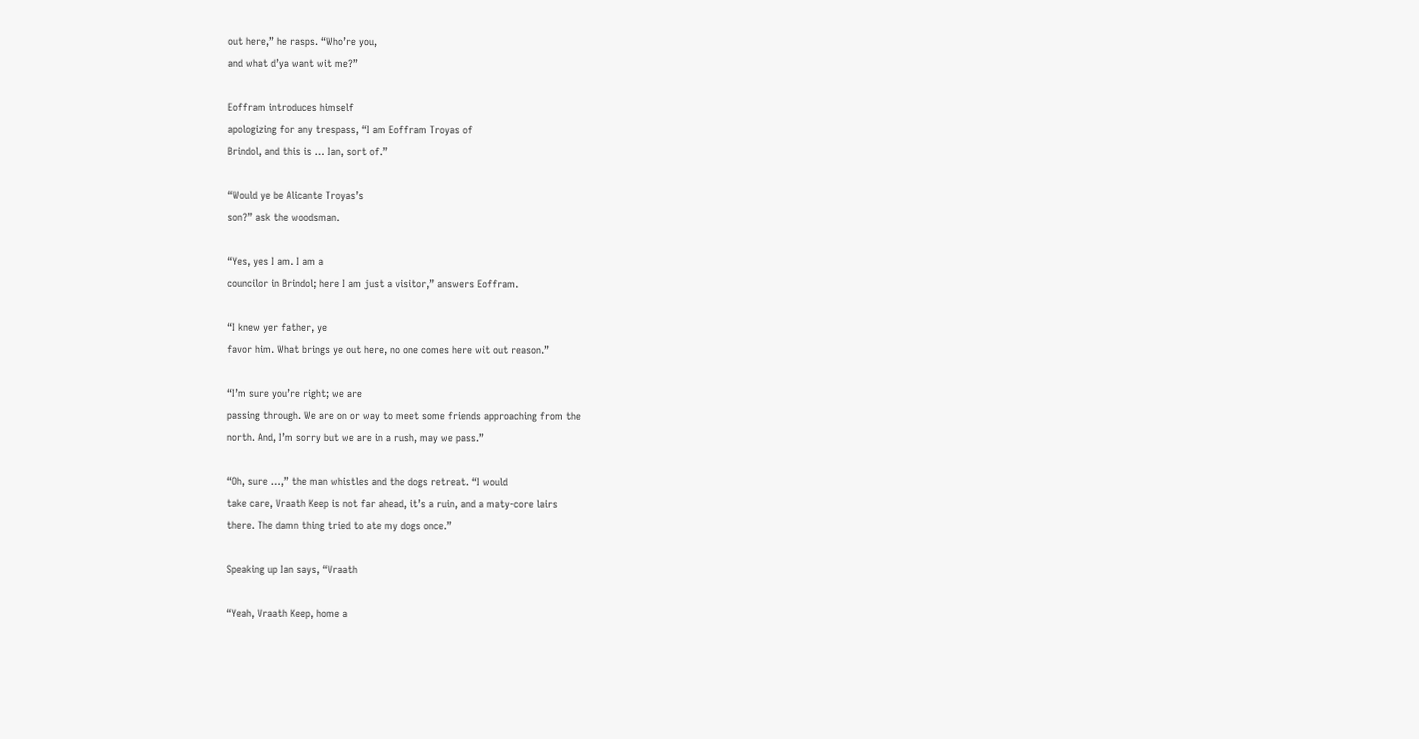out here,” he rasps. “Who’re you,
and what d’ya want wit me?”

Eoffram introduces himself
apologizing for any trespass, “I am Eoffram Troyas of
Brindol, and this is … Ian, sort of.”

“Would ye be Alicante Troyas’s
son?” ask the woodsman.

“Yes, yes I am. I am a
councilor in Brindol; here I am just a visitor,” answers Eoffram.

“I knew yer father, ye
favor him. What brings ye out here, no one comes here wit out reason.”

“I’m sure you’re right; we are
passing through. We are on or way to meet some friends approaching from the
north. And, I’m sorry but we are in a rush, may we pass.”

“Oh, sure …,” the man whistles and the dogs retreat. “I would
take care, Vraath Keep is not far ahead, it’s a ruin, and a maty-core lairs
there. The damn thing tried to ate my dogs once.”

Speaking up Ian says, “Vraath

“Yeah, Vraath Keep, home a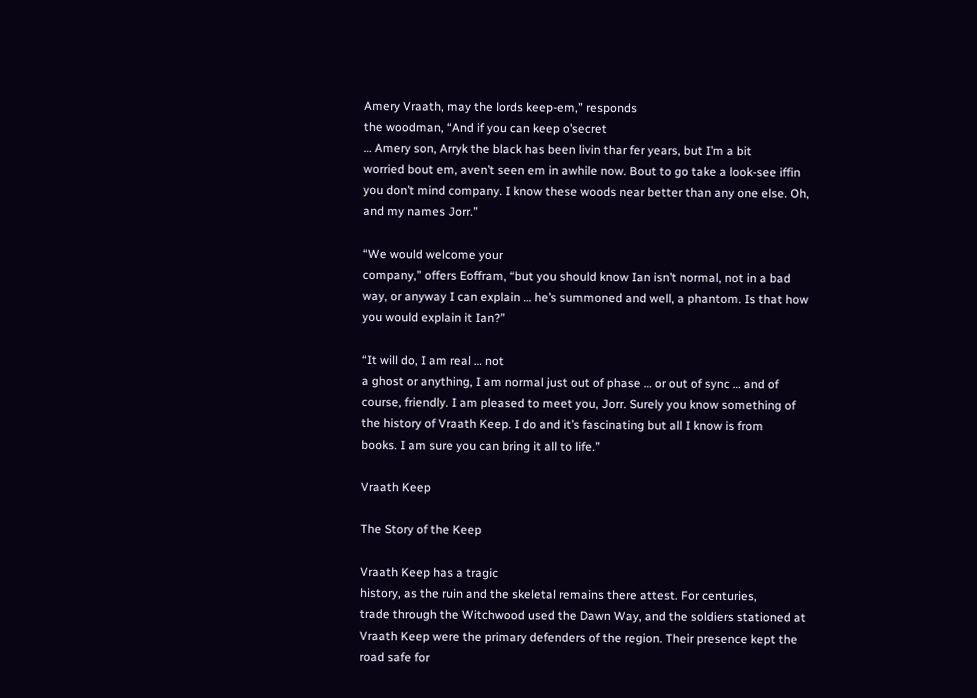Amery Vraath, may the lords keep-em,” responds
the woodman, “And if you can keep o’secret
… Amery son, Arryk the black has been livin thar fer years, but I’m a bit
worried bout em, aven’t seen em in awhile now. Bout to go take a look-see iffin
you don’t mind company. I know these woods near better than any one else. Oh,
and my names Jorr.”

“We would welcome your
company,” offers Eoffram, “but you should know Ian isn’t normal, not in a bad
way, or anyway I can explain … he’s summoned and well, a phantom. Is that how
you would explain it Ian?”

“It will do, I am real … not
a ghost or anything, I am normal just out of phase … or out of sync … and of
course, friendly. I am pleased to meet you, Jorr. Surely you know something of
the history of Vraath Keep. I do and it’s fascinating but all I know is from
books. I am sure you can bring it all to life.”

Vraath Keep

The Story of the Keep

Vraath Keep has a tragic
history, as the ruin and the skeletal remains there attest. For centuries,
trade through the Witchwood used the Dawn Way, and the soldiers stationed at
Vraath Keep were the primary defenders of the region. Their presence kept the
road safe for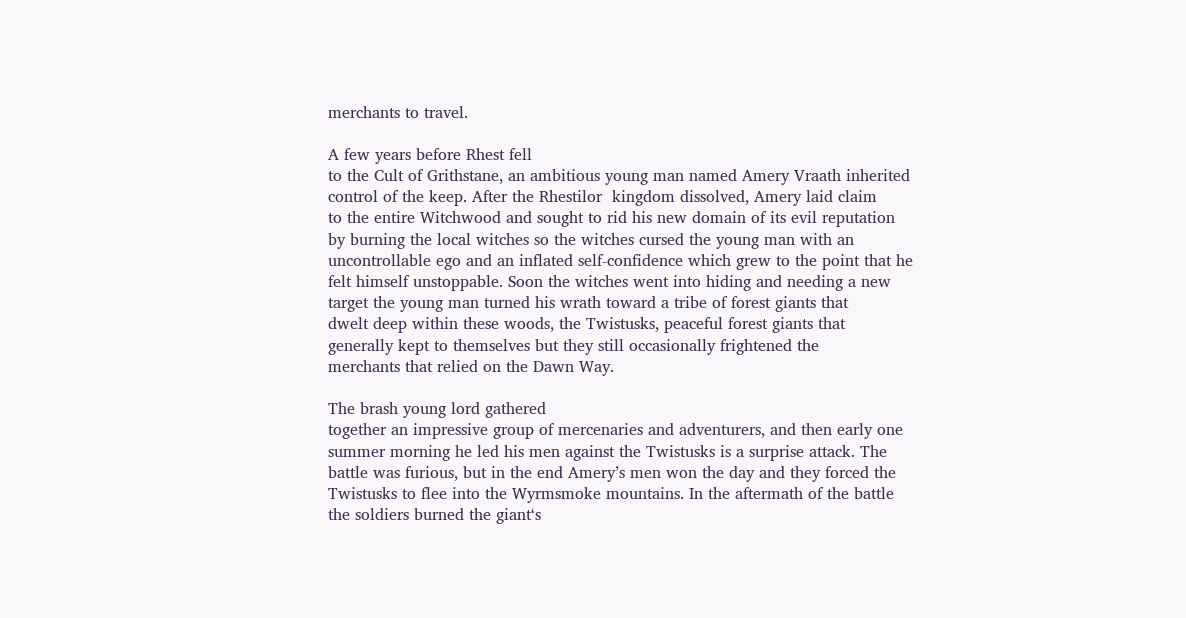merchants to travel.

A few years before Rhest fell
to the Cult of Grithstane, an ambitious young man named Amery Vraath inherited
control of the keep. After the Rhestilor  kingdom dissolved, Amery laid claim
to the entire Witchwood and sought to rid his new domain of its evil reputation
by burning the local witches so the witches cursed the young man with an
uncontrollable ego and an inflated self-confidence which grew to the point that he
felt himself unstoppable. Soon the witches went into hiding and needing a new
target the young man turned his wrath toward a tribe of forest giants that
dwelt deep within these woods, the Twistusks, peaceful forest giants that
generally kept to themselves but they still occasionally frightened the
merchants that relied on the Dawn Way.

The brash young lord gathered
together an impressive group of mercenaries and adventurers, and then early one
summer morning he led his men against the Twistusks is a surprise attack. The
battle was furious, but in the end Amery’s men won the day and they forced the
Twistusks to flee into the Wyrmsmoke mountains. In the aftermath of the battle
the soldiers burned the giant‘s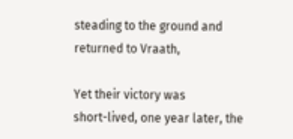steading to the ground and returned to Vraath,

Yet their victory was
short-lived, one year later, the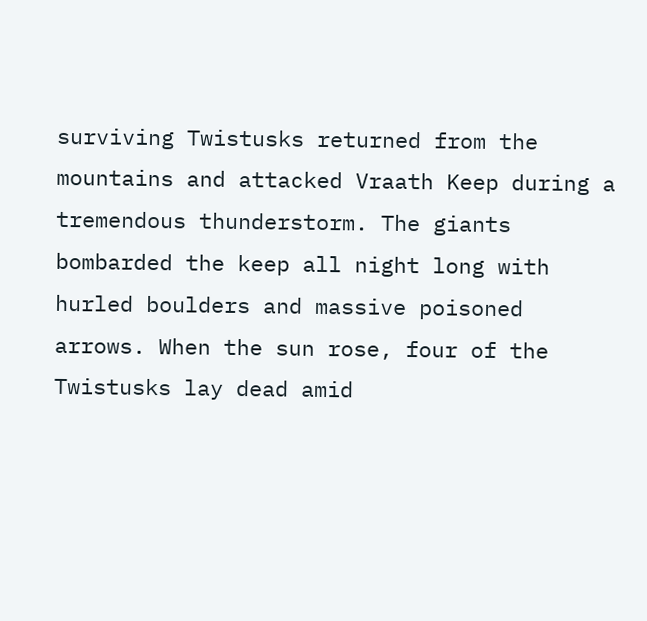surviving Twistusks returned from the
mountains and attacked Vraath Keep during a tremendous thunderstorm. The giants
bombarded the keep all night long with hurled boulders and massive poisoned
arrows. When the sun rose, four of the Twistusks lay dead amid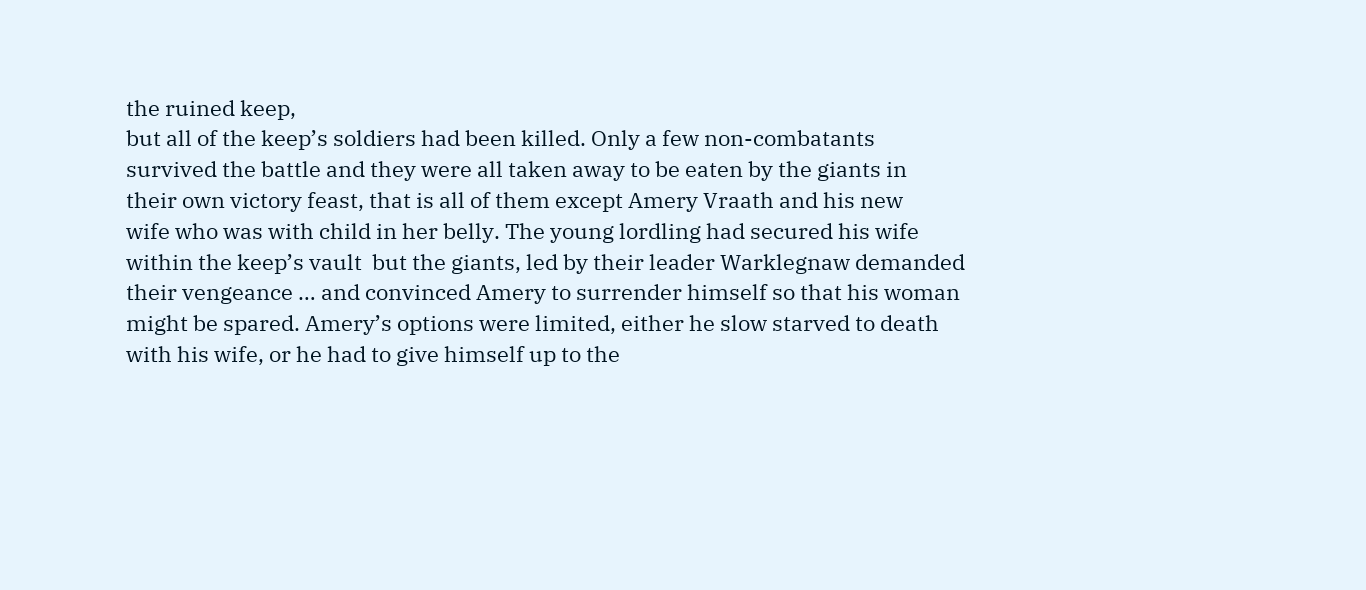the ruined keep,
but all of the keep’s soldiers had been killed. Only a few non-combatants
survived the battle and they were all taken away to be eaten by the giants in
their own victory feast, that is all of them except Amery Vraath and his new
wife who was with child in her belly. The young lordling had secured his wife
within the keep’s vault  but the giants, led by their leader Warklegnaw demanded
their vengeance … and convinced Amery to surrender himself so that his woman
might be spared. Amery’s options were limited, either he slow starved to death
with his wife, or he had to give himself up to the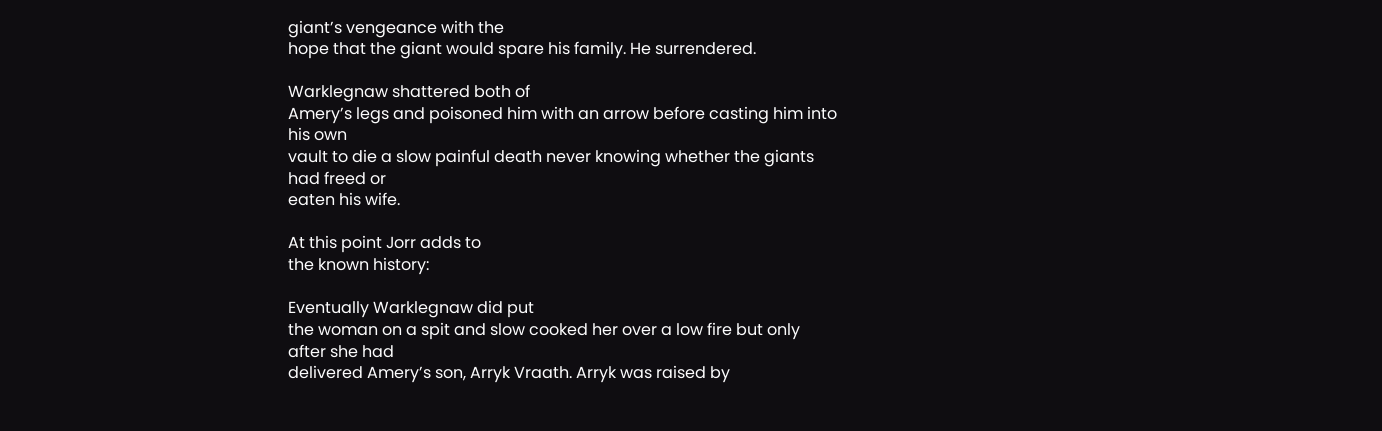giant’s vengeance with the
hope that the giant would spare his family. He surrendered.

Warklegnaw shattered both of
Amery’s legs and poisoned him with an arrow before casting him into his own
vault to die a slow painful death never knowing whether the giants had freed or
eaten his wife.

At this point Jorr adds to
the known history:

Eventually Warklegnaw did put
the woman on a spit and slow cooked her over a low fire but only after she had
delivered Amery’s son, Arryk Vraath. Arryk was raised by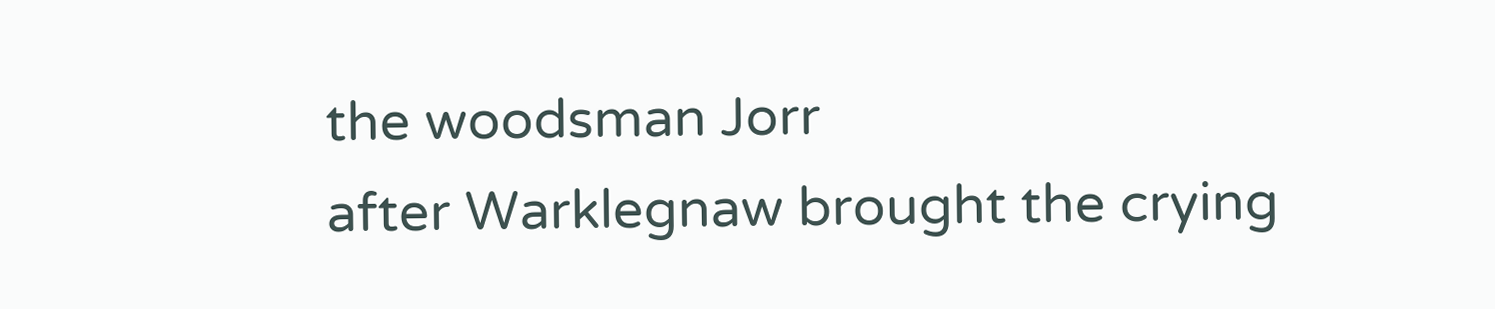the woodsman Jorr
after Warklegnaw brought the crying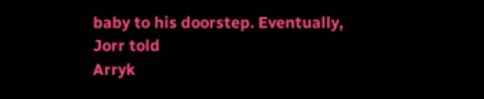baby to his doorstep. Eventually, Jorr told
Arryk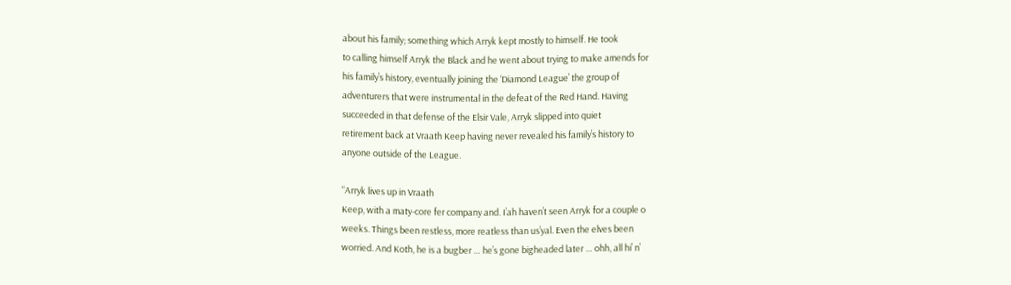about his family; something which Arryk kept mostly to himself. He took
to calling himself Arryk the Black and he went about trying to make amends for
his family’s history, eventually joining the ‘Diamond League’ the group of
adventurers that were instrumental in the defeat of the Red Hand. Having
succeeded in that defense of the Elsir Vale, Arryk slipped into quiet
retirement back at Vraath Keep having never revealed his family’s history to
anyone outside of the League.

“Arryk lives up in Vraath
Keep, with a maty-core fer company and. I’ah haven’t seen Arryk for a couple o
weeks. Things been restless, more reatless than us’yal. Even the elves been
worried. And Koth, he is a bugber … he’s gone bigheaded later … ohh, all hi’ n’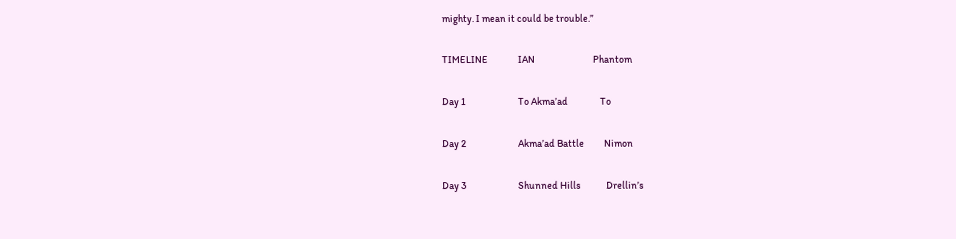mighty. I mean it could be trouble.”

TIMELINE               IAN                             Phantom

Day 1                          To Akma’ad                To

Day 2                          Akma’ad Battle          Nimon

Day 3                          Shunned Hills             Drellin’s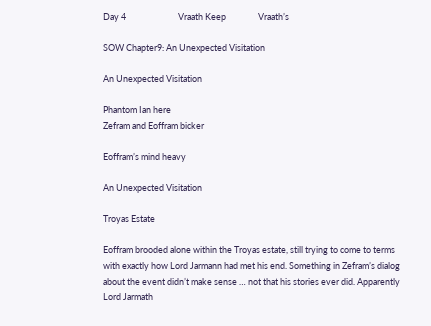Day 4                          Vraath Keep                Vraath’s

SOW Chapter9: An Unexpected Visitation

An Unexpected Visitation

Phantom Ian here
Zefram and Eoffram bicker

Eoffram’s mind heavy

An Unexpected Visitation

Troyas Estate

Eoffram brooded alone within the Troyas estate, still trying to come to terms with exactly how Lord Jarmann had met his end. Something in Zefram’s dialog about the event didn’t make sense … not that his stories ever did. Apparently Lord Jarmath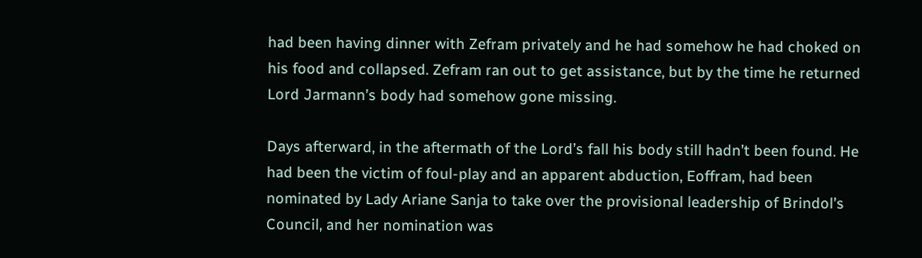had been having dinner with Zefram privately and he had somehow he had choked on his food and collapsed. Zefram ran out to get assistance, but by the time he returned Lord Jarmann’s body had somehow gone missing.

Days afterward, in the aftermath of the Lord’s fall his body still hadn’t been found. He had been the victim of foul-play and an apparent abduction, Eoffram, had been nominated by Lady Ariane Sanja to take over the provisional leadership of Brindol’s Council, and her nomination was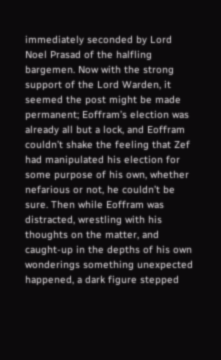immediately seconded by Lord Noel Prasad of the halfling bargemen. Now with the strong support of the Lord Warden, it seemed the post might be made permanent; Eoffram’s election was already all but a lock, and Eoffram couldn’t shake the feeling that Zef had manipulated his election for some purpose of his own, whether nefarious or not, he couldn’t be sure. Then while Eoffram was distracted, wrestling with his thoughts on the matter, and caught-up in the depths of his own wonderings something unexpected happened, a dark figure stepped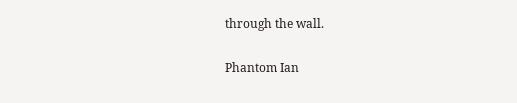through the wall.

Phantom Ian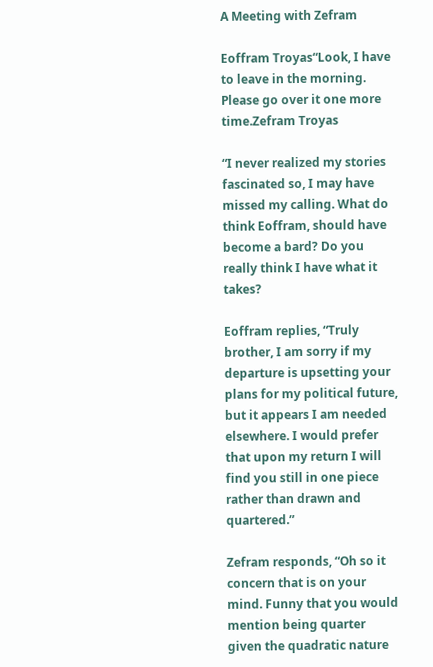A Meeting with Zefram

Eoffram Troyas“Look, I have to leave in the morning. Please go over it one more time.Zefram Troyas

“I never realized my stories fascinated so, I may have missed my calling. What do think Eoffram, should have become a bard? Do you really think I have what it takes?

Eoffram replies, “Truly brother, I am sorry if my departure is upsetting your plans for my political future, but it appears I am needed elsewhere. I would prefer that upon my return I will find you still in one piece rather than drawn and quartered.”

Zefram responds, “Oh so it concern that is on your mind. Funny that you would mention being quarter given the quadratic nature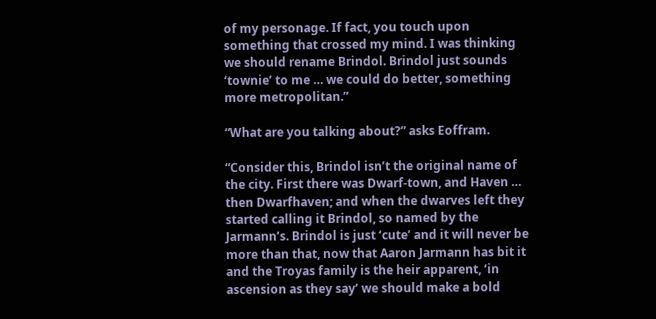of my personage. If fact, you touch upon something that crossed my mind. I was thinking we should rename Brindol. Brindol just sounds ‘townie’ to me … we could do better, something more metropolitan.”

“What are you talking about?” asks Eoffram.

“Consider this, Brindol isn’t the original name of the city. First there was Dwarf-town, and Haven … then Dwarfhaven; and when the dwarves left they started calling it Brindol, so named by the Jarmann’s. Brindol is just ‘cute’ and it will never be more than that, now that Aaron Jarmann has bit it and the Troyas family is the heir apparent, ‘in ascension as they say’ we should make a bold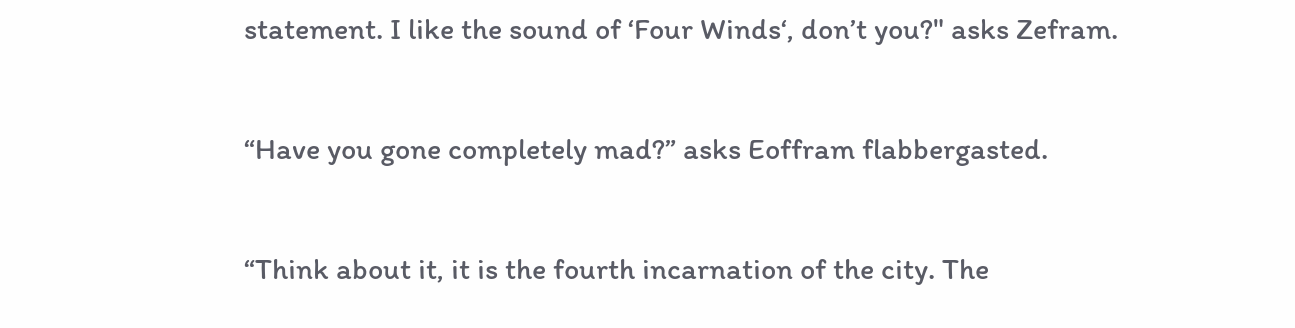statement. I like the sound of ‘Four Winds‘, don’t you?" asks Zefram.

“Have you gone completely mad?” asks Eoffram flabbergasted.

“Think about it, it is the fourth incarnation of the city. The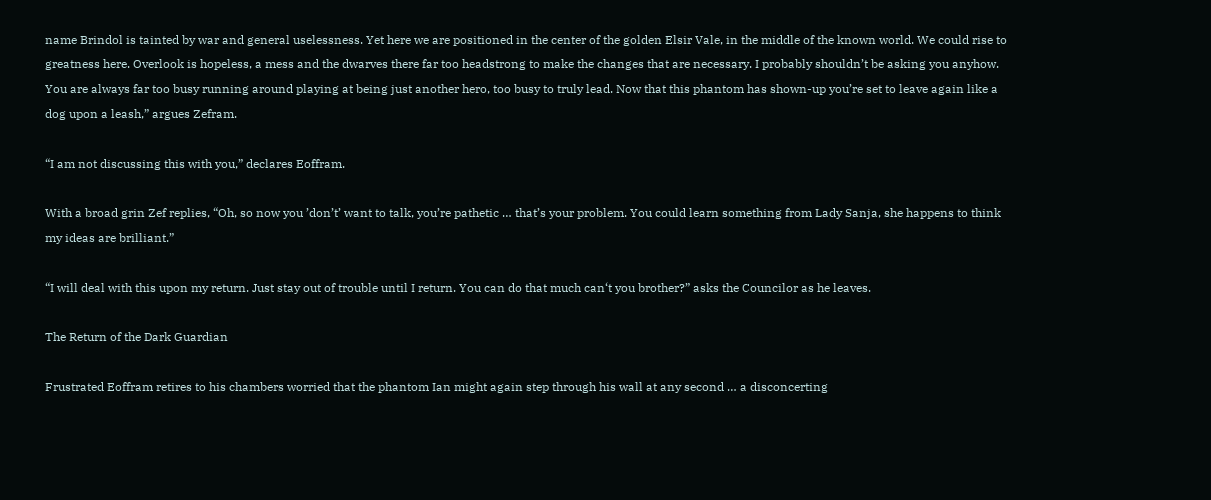name Brindol is tainted by war and general uselessness. Yet here we are positioned in the center of the golden Elsir Vale, in the middle of the known world. We could rise to greatness here. Overlook is hopeless, a mess and the dwarves there far too headstrong to make the changes that are necessary. I probably shouldn’t be asking you anyhow. You are always far too busy running around playing at being just another hero, too busy to truly lead. Now that this phantom has shown-up you’re set to leave again like a dog upon a leash,” argues Zefram.

“I am not discussing this with you,” declares Eoffram.

With a broad grin Zef replies, “Oh, so now you ’don’t’ want to talk, you’re pathetic … that’s your problem. You could learn something from Lady Sanja, she happens to think my ideas are brilliant.”

“I will deal with this upon my return. Just stay out of trouble until I return. You can do that much can‘t you brother?” asks the Councilor as he leaves.

The Return of the Dark Guardian

Frustrated Eoffram retires to his chambers worried that the phantom Ian might again step through his wall at any second … a disconcerting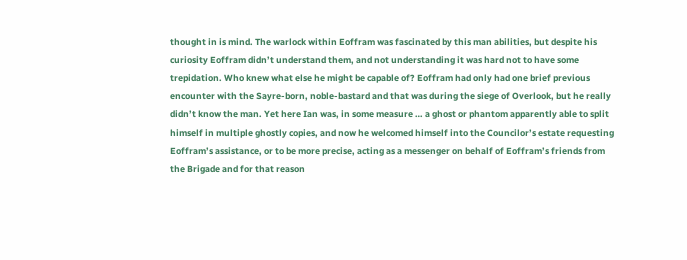thought in is mind. The warlock within Eoffram was fascinated by this man abilities, but despite his curiosity Eoffram didn’t understand them, and not understanding it was hard not to have some trepidation. Who knew what else he might be capable of? Eoffram had only had one brief previous encounter with the Sayre-born, noble-bastard and that was during the siege of Overlook, but he really didn’t know the man. Yet here Ian was, in some measure … a ghost or phantom apparently able to split himself in multiple ghostly copies, and now he welcomed himself into the Councilor’s estate requesting Eoffram’s assistance, or to be more precise, acting as a messenger on behalf of Eoffram’s friends from the Brigade and for that reason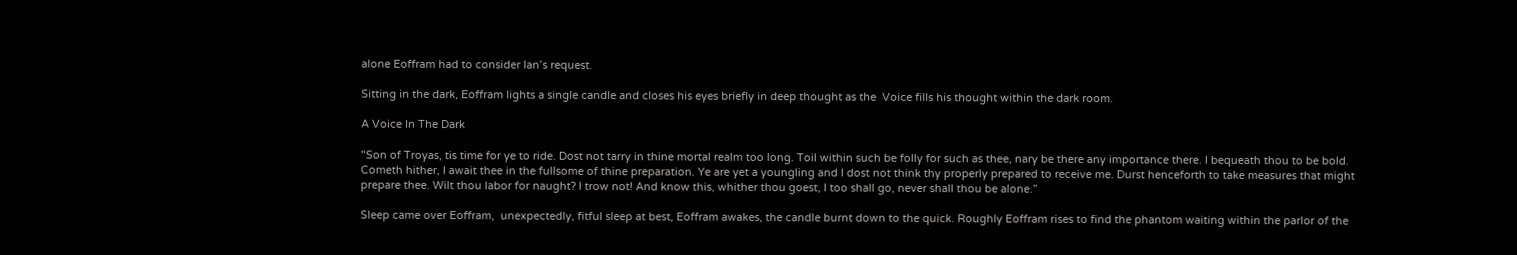alone Eoffram had to consider Ian’s request.

Sitting in the dark, Eoffram lights a single candle and closes his eyes briefly in deep thought as the  Voice fills his thought within the dark room.

A Voice In The Dark

"Son of Troyas, tis time for ye to ride. Dost not tarry in thine mortal realm too long. Toil within such be folly for such as thee, nary be there any importance there. I bequeath thou to be bold. Cometh hither, I await thee in the fullsome of thine preparation. Ye are yet a youngling and I dost not think thy properly prepared to receive me. Durst henceforth to take measures that might prepare thee. Wilt thou labor for naught? I trow not! And know this, whither thou goest, I too shall go, never shall thou be alone.”

Sleep came over Eoffram,  unexpectedly, fitful sleep at best, Eoffram awakes, the candle burnt down to the quick. Roughly Eoffram rises to find the phantom waiting within the parlor of the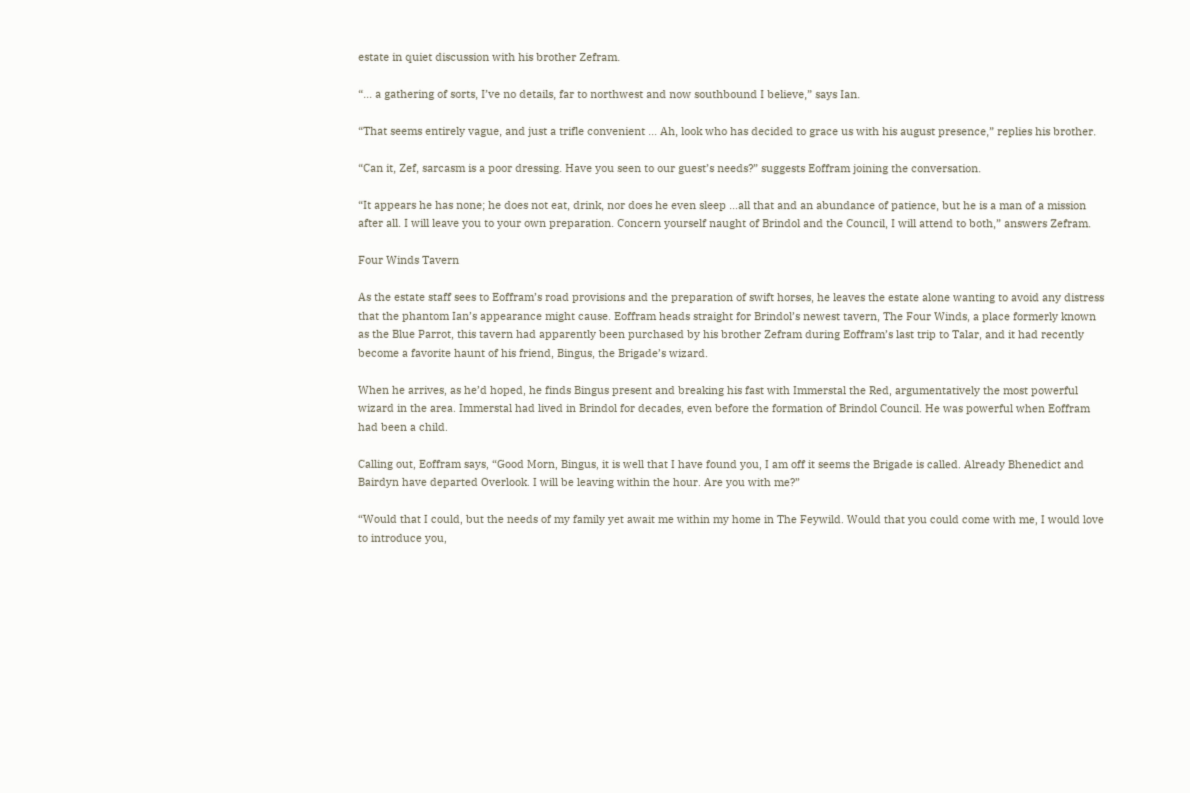estate in quiet discussion with his brother Zefram.

“… a gathering of sorts, I’ve no details, far to northwest and now southbound I believe,” says Ian.

“That seems entirely vague, and just a trifle convenient … Ah, look who has decided to grace us with his august presence,” replies his brother.

“Can it, Zef, sarcasm is a poor dressing. Have you seen to our guest’s needs?” suggests Eoffram joining the conversation.

“It appears he has none; he does not eat, drink, nor does he even sleep …all that and an abundance of patience, but he is a man of a mission after all. I will leave you to your own preparation. Concern yourself naught of Brindol and the Council, I will attend to both,” answers Zefram.

Four Winds Tavern

As the estate staff sees to Eoffram’s road provisions and the preparation of swift horses, he leaves the estate alone wanting to avoid any distress that the phantom Ian’s appearance might cause. Eoffram heads straight for Brindol’s newest tavern, The Four Winds, a place formerly known as the Blue Parrot, this tavern had apparently been purchased by his brother Zefram during Eoffram’s last trip to Talar, and it had recently become a favorite haunt of his friend, Bingus, the Brigade’s wizard.

When he arrives, as he’d hoped, he finds Bingus present and breaking his fast with Immerstal the Red, argumentatively the most powerful wizard in the area. Immerstal had lived in Brindol for decades, even before the formation of Brindol Council. He was powerful when Eoffram had been a child.

Calling out, Eoffram says, “Good Morn, Bingus, it is well that I have found you, I am off it seems the Brigade is called. Already Bhenedict and Bairdyn have departed Overlook. I will be leaving within the hour. Are you with me?”

“Would that I could, but the needs of my family yet await me within my home in The Feywild. Would that you could come with me, I would love to introduce you,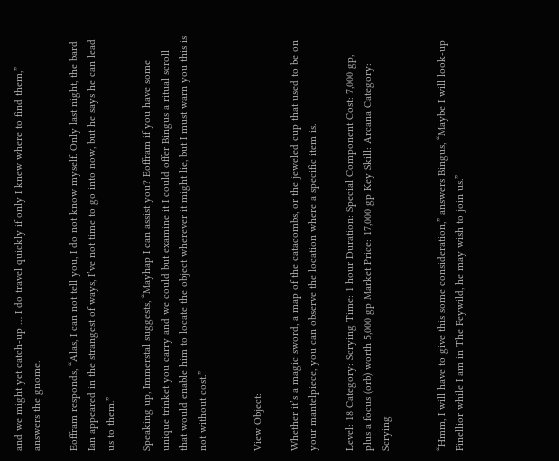and we might yet catch-up … I do travel quickly if only I knew where to find them,” answers the gnome.

Eoffram responds, “Alas, I can not tell you, I do not know myself. Only last night, the bard Ian appeared in the strangest of ways, I’ve not time to go into now, but he says he can lead us to them.”

Speaking up, Immerstal suggests, “Mayhap I can assist you? Eoffram if you have some unique trinket you carry and we could but examine it I could offer Bingus a ritual scroll that would enable him to locate the object wherever it might lie, but I must warn you this is not without cost.”


View Object:

Whether it’s a magic sword, a map of the catacombs, or the jeweled cup that used to be on your mantelpiece, you can observe the location where a specific item is.

Level: 18 Category: Scrying Time: 1 hour Duration: Special Component Cost: 7,000 gp, plus a focus (orb) worth 5,000 gp Market Price: 17,000 gp Key Skill: Arcana Category: Scrying


“Hmm, I will have to give this some consideration,” answers Bingus, “Maybe I will look-up Finellior while I am in The Feywild, he may wish to join us.”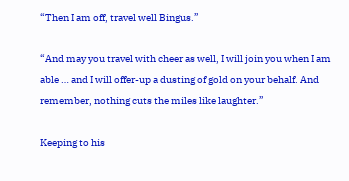“Then I am off, travel well Bingus.”

“And may you travel with cheer as well, I will join you when I am able … and I will offer-up a dusting of gold on your behalf. And remember, nothing cuts the miles like laughter.”

Keeping to his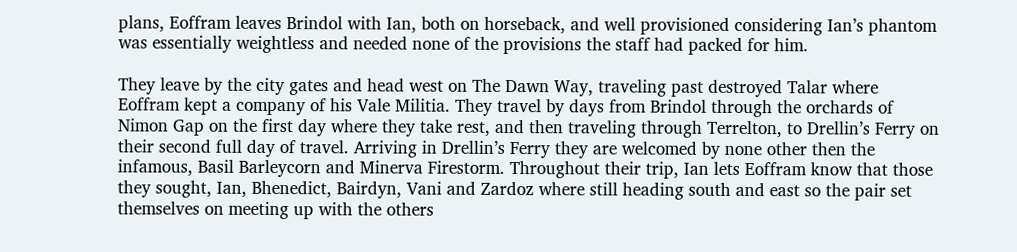plans, Eoffram leaves Brindol with Ian, both on horseback, and well provisioned considering Ian’s phantom was essentially weightless and needed none of the provisions the staff had packed for him.

They leave by the city gates and head west on The Dawn Way, traveling past destroyed Talar where Eoffram kept a company of his Vale Militia. They travel by days from Brindol through the orchards of Nimon Gap on the first day where they take rest, and then traveling through Terrelton, to Drellin’s Ferry on their second full day of travel. Arriving in Drellin’s Ferry they are welcomed by none other then the infamous, Basil Barleycorn and Minerva Firestorm. Throughout their trip, Ian lets Eoffram know that those they sought, Ian, Bhenedict, Bairdyn, Vani and Zardoz where still heading south and east so the pair set themselves on meeting up with the others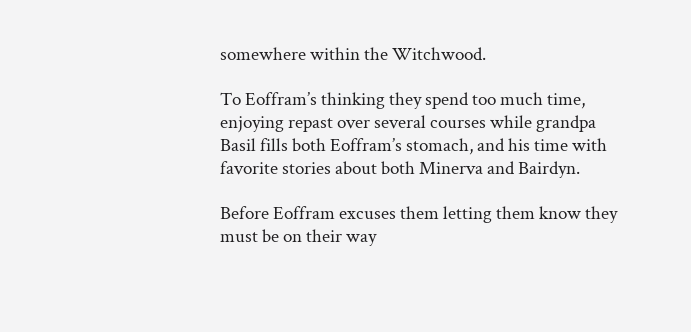somewhere within the Witchwood.

To Eoffram’s thinking they spend too much time, enjoying repast over several courses while grandpa Basil fills both Eoffram’s stomach, and his time with favorite stories about both Minerva and Bairdyn.

Before Eoffram excuses them letting them know they must be on their way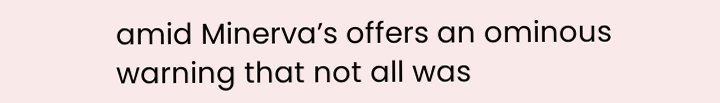amid Minerva’s offers an ominous warning that not all was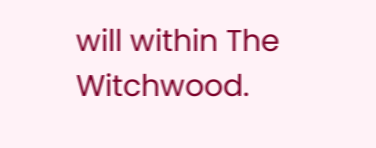will within The Witchwood.